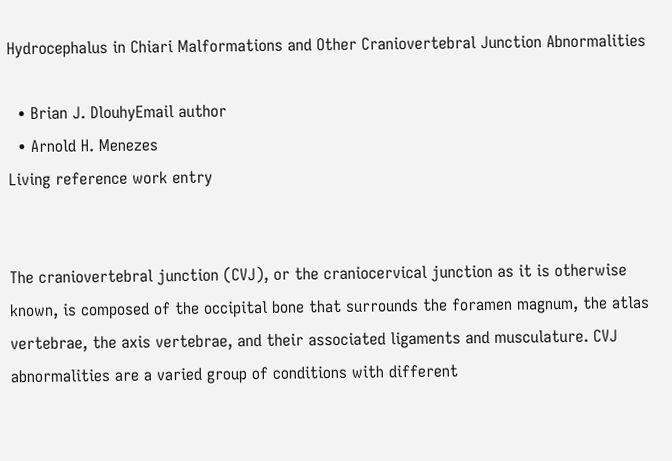Hydrocephalus in Chiari Malformations and Other Craniovertebral Junction Abnormalities

  • Brian J. DlouhyEmail author
  • Arnold H. Menezes
Living reference work entry


The craniovertebral junction (CVJ), or the craniocervical junction as it is otherwise known, is composed of the occipital bone that surrounds the foramen magnum, the atlas vertebrae, the axis vertebrae, and their associated ligaments and musculature. CVJ abnormalities are a varied group of conditions with different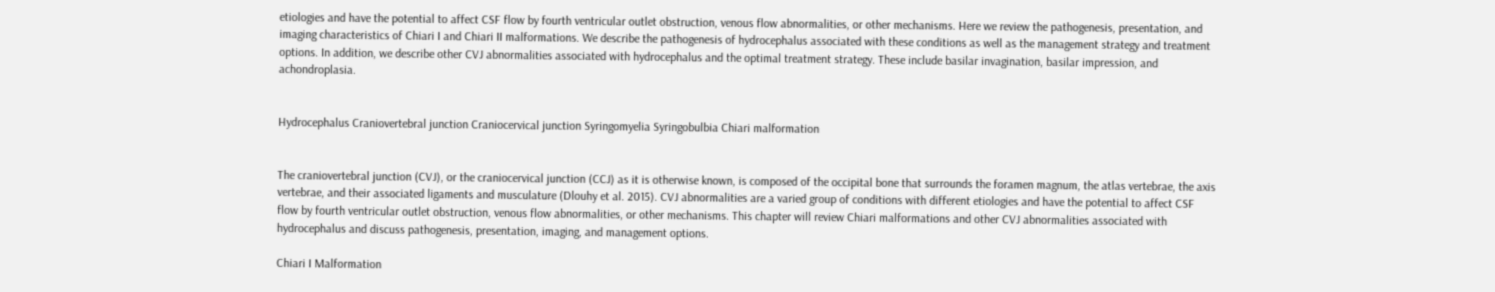etiologies and have the potential to affect CSF flow by fourth ventricular outlet obstruction, venous flow abnormalities, or other mechanisms. Here we review the pathogenesis, presentation, and imaging characteristics of Chiari I and Chiari II malformations. We describe the pathogenesis of hydrocephalus associated with these conditions as well as the management strategy and treatment options. In addition, we describe other CVJ abnormalities associated with hydrocephalus and the optimal treatment strategy. These include basilar invagination, basilar impression, and achondroplasia.


Hydrocephalus Craniovertebral junction Craniocervical junction Syringomyelia Syringobulbia Chiari malformation


The craniovertebral junction (CVJ), or the craniocervical junction (CCJ) as it is otherwise known, is composed of the occipital bone that surrounds the foramen magnum, the atlas vertebrae, the axis vertebrae, and their associated ligaments and musculature (Dlouhy et al. 2015). CVJ abnormalities are a varied group of conditions with different etiologies and have the potential to affect CSF flow by fourth ventricular outlet obstruction, venous flow abnormalities, or other mechanisms. This chapter will review Chiari malformations and other CVJ abnormalities associated with hydrocephalus and discuss pathogenesis, presentation, imaging, and management options.

Chiari I Malformation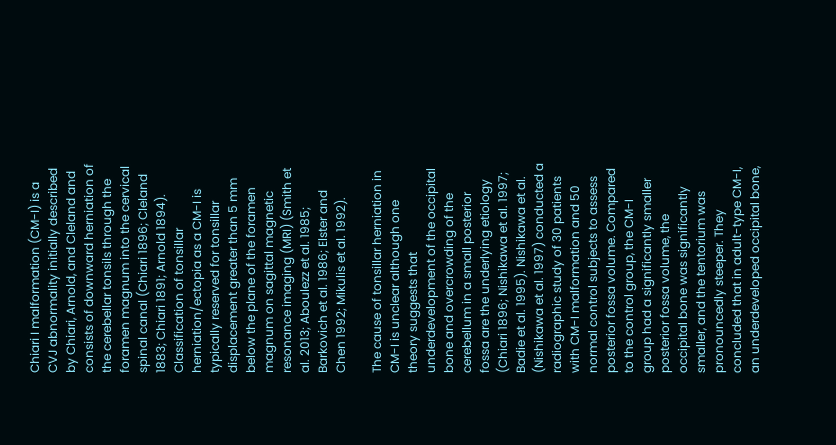Chiari I malformation (CM-I) is a CVJ abnormality initially described by Chiari, Arnold, and Cleland and consists of downward herniation of the cerebellar tonsils through the foramen magnum into the cervical spinal canal (Chiari 1896; Cleland 1883; Chiari 1891; Arnold 1894). Classification of tonsillar herniation/ectopia as a CM-I is typically reserved for tonsillar displacement greater than 5 mm below the plane of the foramen magnum on sagittal magnetic resonance imaging (MRI) (Smith et al. 2013; Aboulezz et al. 1985; Barkovich et al. 1986; Elster and Chen 1992; Mikulis et al. 1992).

The cause of tonsillar herniation in CM-I is unclear although one theory suggests that underdevelopment of the occipital bone and overcrowding of the cerebellum in a small posterior fossa are the underlying etiology (Chiari 1896; Nishikawa et al. 1997; Badie et al. 1995). Nishikawa et al. (Nishikawa et al. 1997) conducted a radiographic study of 30 patients with CM-I malformation and 50 normal control subjects to assess posterior fossa volume. Compared to the control group, the CM-I group had a significantly smaller posterior fossa volume, the occipital bone was significantly smaller, and the tentorium was pronouncedly steeper. They concluded that in adult-type CM-I, an underdeveloped occipital bone,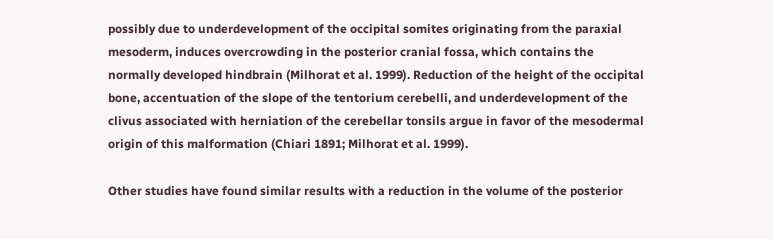possibly due to underdevelopment of the occipital somites originating from the paraxial mesoderm, induces overcrowding in the posterior cranial fossa, which contains the normally developed hindbrain (Milhorat et al. 1999). Reduction of the height of the occipital bone, accentuation of the slope of the tentorium cerebelli, and underdevelopment of the clivus associated with herniation of the cerebellar tonsils argue in favor of the mesodermal origin of this malformation (Chiari 1891; Milhorat et al. 1999).

Other studies have found similar results with a reduction in the volume of the posterior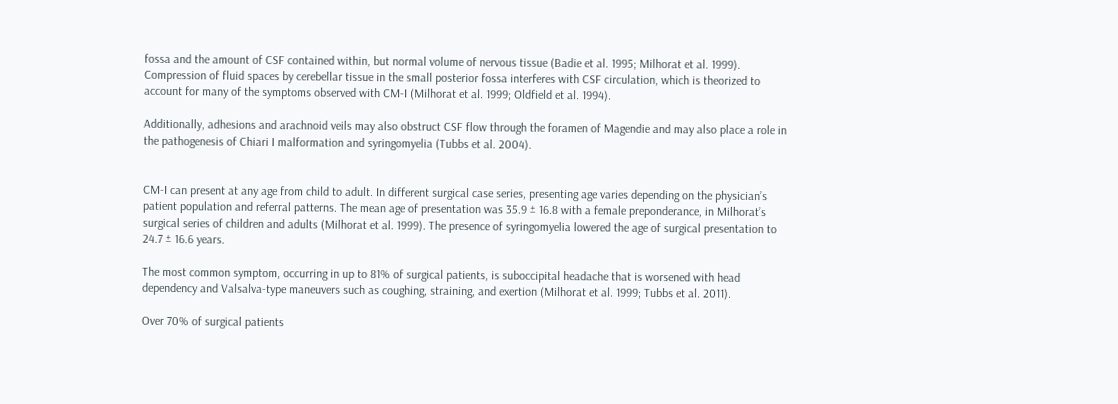fossa and the amount of CSF contained within, but normal volume of nervous tissue (Badie et al. 1995; Milhorat et al. 1999). Compression of fluid spaces by cerebellar tissue in the small posterior fossa interferes with CSF circulation, which is theorized to account for many of the symptoms observed with CM-I (Milhorat et al. 1999; Oldfield et al. 1994).

Additionally, adhesions and arachnoid veils may also obstruct CSF flow through the foramen of Magendie and may also place a role in the pathogenesis of Chiari I malformation and syringomyelia (Tubbs et al. 2004).


CM-I can present at any age from child to adult. In different surgical case series, presenting age varies depending on the physician’s patient population and referral patterns. The mean age of presentation was 35.9 ± 16.8 with a female preponderance, in Milhorat’s surgical series of children and adults (Milhorat et al. 1999). The presence of syringomyelia lowered the age of surgical presentation to 24.7 ± 16.6 years.

The most common symptom, occurring in up to 81% of surgical patients, is suboccipital headache that is worsened with head dependency and Valsalva-type maneuvers such as coughing, straining, and exertion (Milhorat et al. 1999; Tubbs et al. 2011).

Over 70% of surgical patients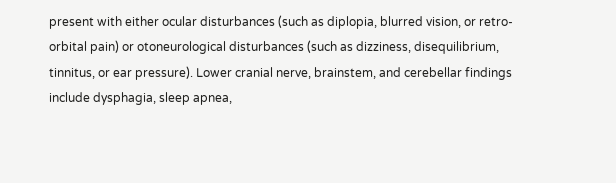present with either ocular disturbances (such as diplopia, blurred vision, or retro-orbital pain) or otoneurological disturbances (such as dizziness, disequilibrium, tinnitus, or ear pressure). Lower cranial nerve, brainstem, and cerebellar findings include dysphagia, sleep apnea,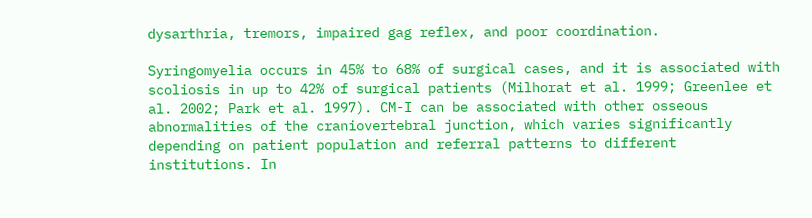dysarthria, tremors, impaired gag reflex, and poor coordination.

Syringomyelia occurs in 45% to 68% of surgical cases, and it is associated with scoliosis in up to 42% of surgical patients (Milhorat et al. 1999; Greenlee et al. 2002; Park et al. 1997). CM-I can be associated with other osseous abnormalities of the craniovertebral junction, which varies significantly depending on patient population and referral patterns to different institutions. In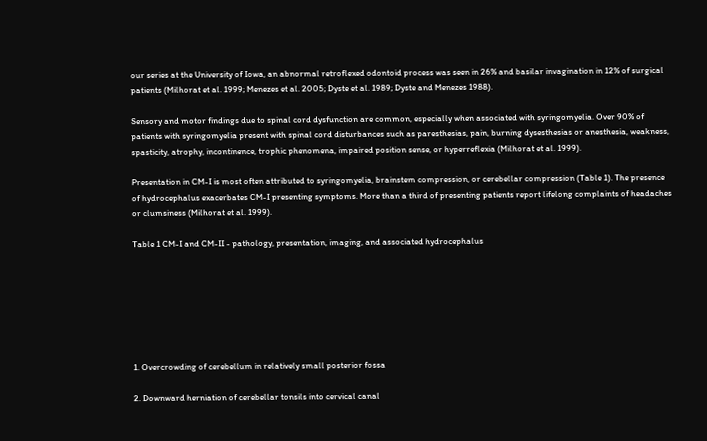our series at the University of Iowa, an abnormal retroflexed odontoid process was seen in 26% and basilar invagination in 12% of surgical patients (Milhorat et al. 1999; Menezes et al. 2005; Dyste et al. 1989; Dyste and Menezes 1988).

Sensory and motor findings due to spinal cord dysfunction are common, especially when associated with syringomyelia. Over 90% of patients with syringomyelia present with spinal cord disturbances such as paresthesias, pain, burning dysesthesias or anesthesia, weakness, spasticity, atrophy, incontinence, trophic phenomena, impaired position sense, or hyperreflexia (Milhorat et al. 1999).

Presentation in CM-I is most often attributed to syringomyelia, brainstem compression, or cerebellar compression (Table 1). The presence of hydrocephalus exacerbates CM-I presenting symptoms. More than a third of presenting patients report lifelong complaints of headaches or clumsiness (Milhorat et al. 1999).

Table 1 CM-I and CM-II - pathology, presentation, imaging, and associated hydrocephalus







1. Overcrowding of cerebellum in relatively small posterior fossa

2. Downward herniation of cerebellar tonsils into cervical canal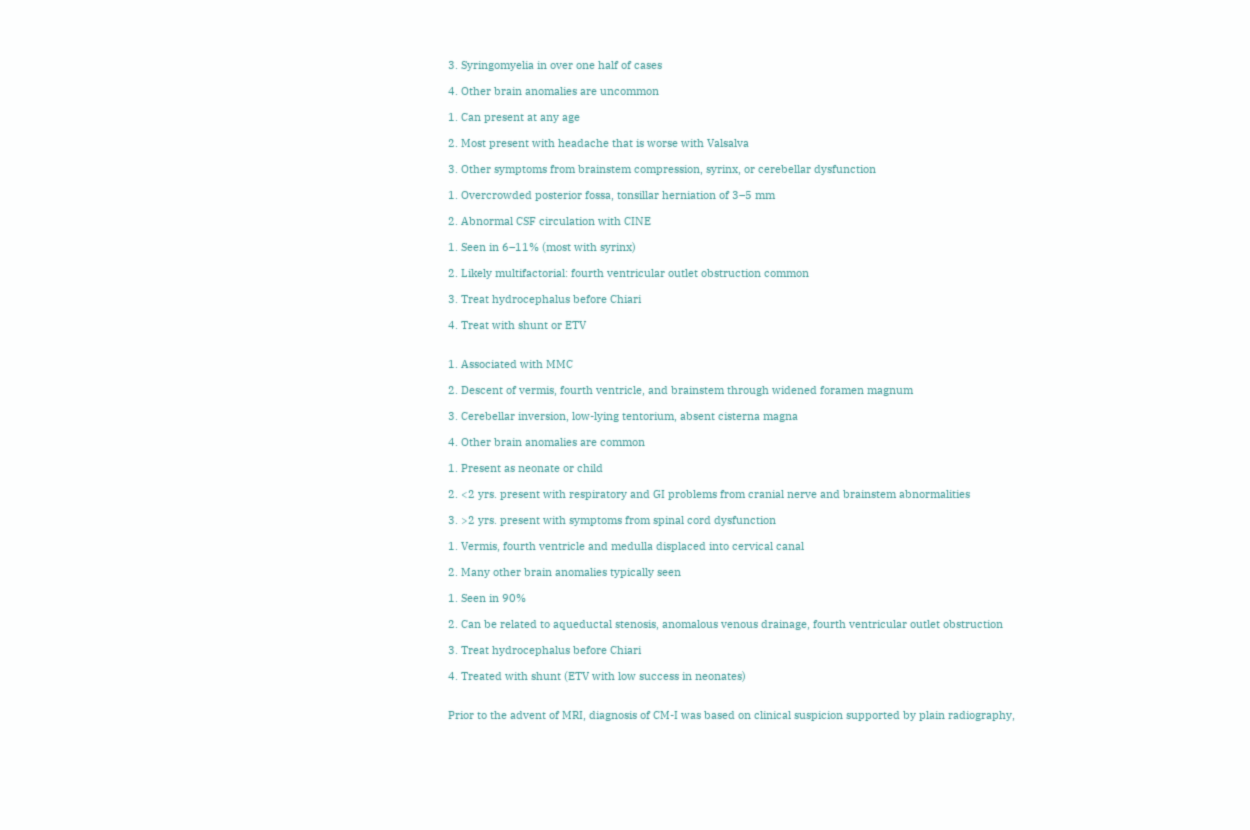3. Syringomyelia in over one half of cases

4. Other brain anomalies are uncommon

1. Can present at any age

2. Most present with headache that is worse with Valsalva

3. Other symptoms from brainstem compression, syrinx, or cerebellar dysfunction

1. Overcrowded posterior fossa, tonsillar herniation of 3–5 mm

2. Abnormal CSF circulation with CINE

1. Seen in 6–11% (most with syrinx)

2. Likely multifactorial: fourth ventricular outlet obstruction common

3. Treat hydrocephalus before Chiari

4. Treat with shunt or ETV


1. Associated with MMC

2. Descent of vermis, fourth ventricle, and brainstem through widened foramen magnum

3. Cerebellar inversion, low-lying tentorium, absent cisterna magna

4. Other brain anomalies are common

1. Present as neonate or child

2. <2 yrs. present with respiratory and GI problems from cranial nerve and brainstem abnormalities

3. >2 yrs. present with symptoms from spinal cord dysfunction

1. Vermis, fourth ventricle and medulla displaced into cervical canal

2. Many other brain anomalies typically seen

1. Seen in 90%

2. Can be related to aqueductal stenosis, anomalous venous drainage, fourth ventricular outlet obstruction

3. Treat hydrocephalus before Chiari

4. Treated with shunt (ETV with low success in neonates)


Prior to the advent of MRI, diagnosis of CM-I was based on clinical suspicion supported by plain radiography,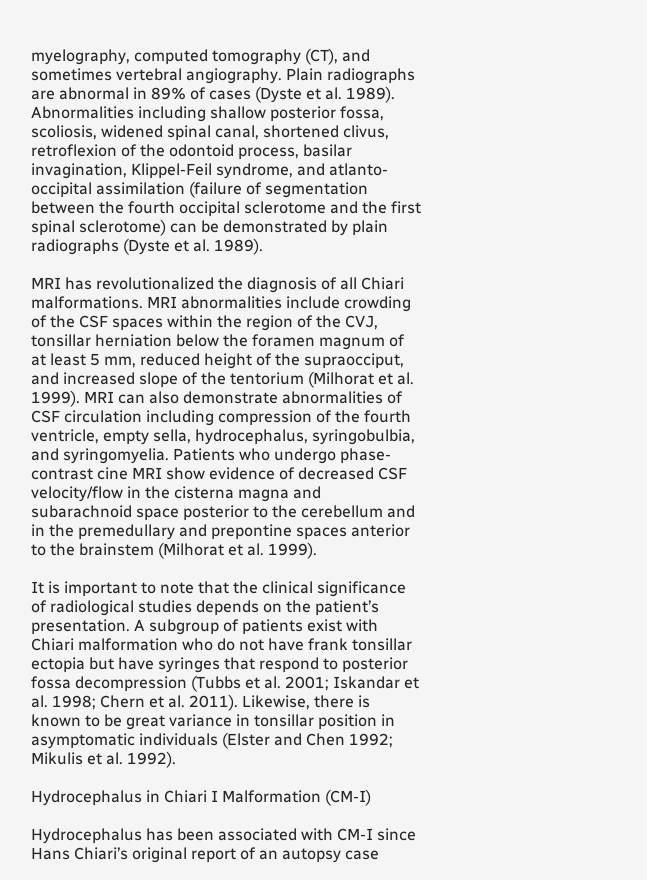myelography, computed tomography (CT), and sometimes vertebral angiography. Plain radiographs are abnormal in 89% of cases (Dyste et al. 1989). Abnormalities including shallow posterior fossa, scoliosis, widened spinal canal, shortened clivus, retroflexion of the odontoid process, basilar invagination, Klippel-Feil syndrome, and atlanto-occipital assimilation (failure of segmentation between the fourth occipital sclerotome and the first spinal sclerotome) can be demonstrated by plain radiographs (Dyste et al. 1989).

MRI has revolutionalized the diagnosis of all Chiari malformations. MRI abnormalities include crowding of the CSF spaces within the region of the CVJ, tonsillar herniation below the foramen magnum of at least 5 mm, reduced height of the supraocciput, and increased slope of the tentorium (Milhorat et al. 1999). MRI can also demonstrate abnormalities of CSF circulation including compression of the fourth ventricle, empty sella, hydrocephalus, syringobulbia, and syringomyelia. Patients who undergo phase-contrast cine MRI show evidence of decreased CSF velocity/flow in the cisterna magna and subarachnoid space posterior to the cerebellum and in the premedullary and prepontine spaces anterior to the brainstem (Milhorat et al. 1999).

It is important to note that the clinical significance of radiological studies depends on the patient’s presentation. A subgroup of patients exist with Chiari malformation who do not have frank tonsillar ectopia but have syringes that respond to posterior fossa decompression (Tubbs et al. 2001; Iskandar et al. 1998; Chern et al. 2011). Likewise, there is known to be great variance in tonsillar position in asymptomatic individuals (Elster and Chen 1992; Mikulis et al. 1992).

Hydrocephalus in Chiari I Malformation (CM-I)

Hydrocephalus has been associated with CM-I since Hans Chiari’s original report of an autopsy case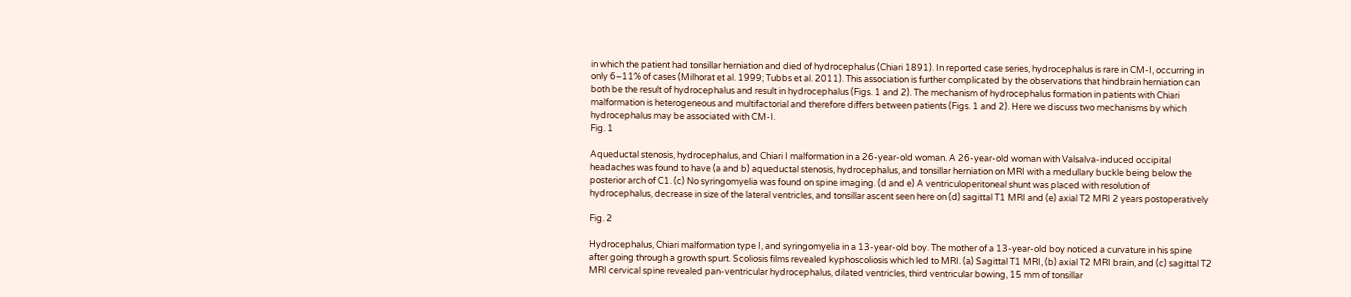in which the patient had tonsillar herniation and died of hydrocephalus (Chiari 1891). In reported case series, hydrocephalus is rare in CM-I, occurring in only 6–11% of cases (Milhorat et al. 1999; Tubbs et al. 2011). This association is further complicated by the observations that hindbrain herniation can both be the result of hydrocephalus and result in hydrocephalus (Figs. 1 and 2). The mechanism of hydrocephalus formation in patients with Chiari malformation is heterogeneous and multifactorial and therefore differs between patients (Figs. 1 and 2). Here we discuss two mechanisms by which hydrocephalus may be associated with CM-I.
Fig. 1

Aqueductal stenosis, hydrocephalus, and Chiari I malformation in a 26-year-old woman. A 26-year-old woman with Valsalva-induced occipital headaches was found to have (a and b) aqueductal stenosis, hydrocephalus, and tonsillar herniation on MRI with a medullary buckle being below the posterior arch of C1. (c) No syringomyelia was found on spine imaging. (d and e) A ventriculoperitoneal shunt was placed with resolution of hydrocephalus, decrease in size of the lateral ventricles, and tonsillar ascent seen here on (d) sagittal T1 MRI and (e) axial T2 MRI 2 years postoperatively

Fig. 2

Hydrocephalus, Chiari malformation type I, and syringomyelia in a 13-year-old boy. The mother of a 13-year-old boy noticed a curvature in his spine after going through a growth spurt. Scoliosis films revealed kyphoscoliosis which led to MRI. (a) Sagittal T1 MRI, (b) axial T2 MRI brain, and (c) sagittal T2 MRI cervical spine revealed pan-ventricular hydrocephalus, dilated ventricles, third ventricular bowing, 15 mm of tonsillar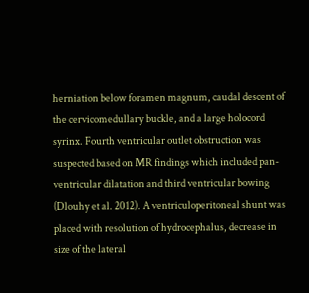herniation below foramen magnum, caudal descent of the cervicomedullary buckle, and a large holocord syrinx. Fourth ventricular outlet obstruction was suspected based on MR findings which included pan-ventricular dilatation and third ventricular bowing (Dlouhy et al. 2012). A ventriculoperitoneal shunt was placed with resolution of hydrocephalus, decrease in size of the lateral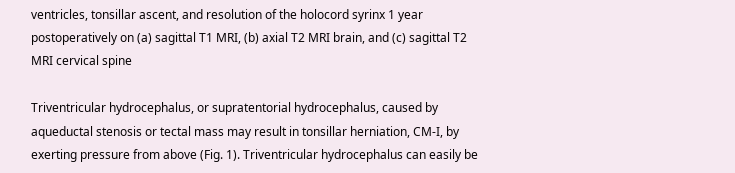ventricles, tonsillar ascent, and resolution of the holocord syrinx 1 year postoperatively on (a) sagittal T1 MRI, (b) axial T2 MRI brain, and (c) sagittal T2 MRI cervical spine

Triventricular hydrocephalus, or supratentorial hydrocephalus, caused by aqueductal stenosis or tectal mass may result in tonsillar herniation, CM-I, by exerting pressure from above (Fig. 1). Triventricular hydrocephalus can easily be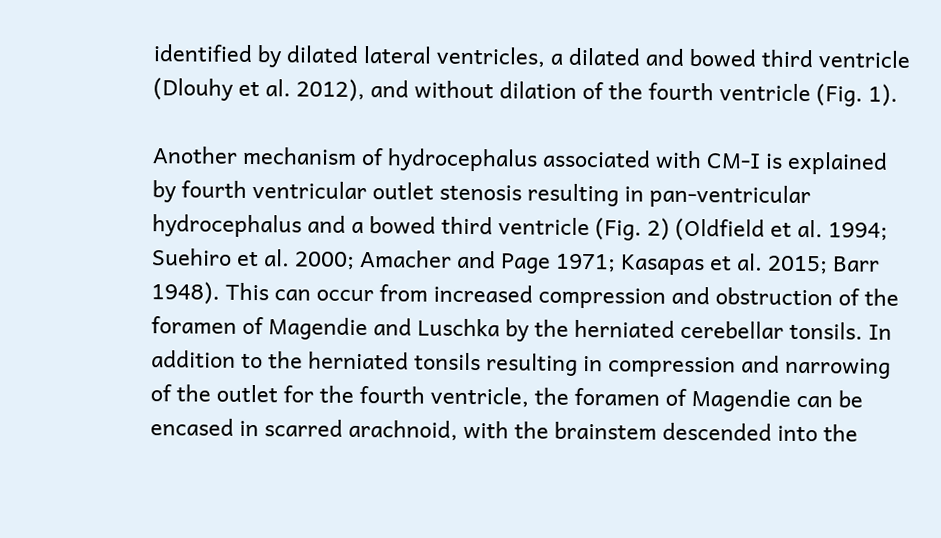identified by dilated lateral ventricles, a dilated and bowed third ventricle (Dlouhy et al. 2012), and without dilation of the fourth ventricle (Fig. 1).

Another mechanism of hydrocephalus associated with CM-I is explained by fourth ventricular outlet stenosis resulting in pan-ventricular hydrocephalus and a bowed third ventricle (Fig. 2) (Oldfield et al. 1994; Suehiro et al. 2000; Amacher and Page 1971; Kasapas et al. 2015; Barr 1948). This can occur from increased compression and obstruction of the foramen of Magendie and Luschka by the herniated cerebellar tonsils. In addition to the herniated tonsils resulting in compression and narrowing of the outlet for the fourth ventricle, the foramen of Magendie can be encased in scarred arachnoid, with the brainstem descended into the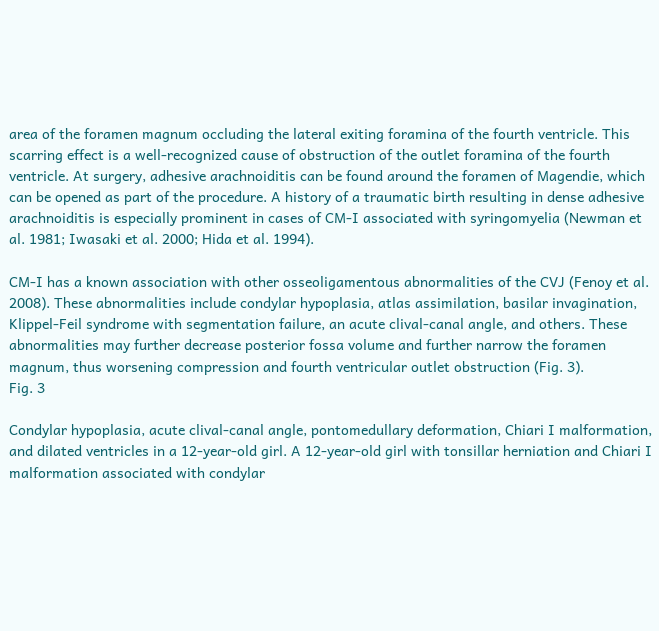area of the foramen magnum occluding the lateral exiting foramina of the fourth ventricle. This scarring effect is a well-recognized cause of obstruction of the outlet foramina of the fourth ventricle. At surgery, adhesive arachnoiditis can be found around the foramen of Magendie, which can be opened as part of the procedure. A history of a traumatic birth resulting in dense adhesive arachnoiditis is especially prominent in cases of CM-I associated with syringomyelia (Newman et al. 1981; Iwasaki et al. 2000; Hida et al. 1994).

CM-I has a known association with other osseoligamentous abnormalities of the CVJ (Fenoy et al. 2008). These abnormalities include condylar hypoplasia, atlas assimilation, basilar invagination, Klippel-Feil syndrome with segmentation failure, an acute clival-canal angle, and others. These abnormalities may further decrease posterior fossa volume and further narrow the foramen magnum, thus worsening compression and fourth ventricular outlet obstruction (Fig. 3).
Fig. 3

Condylar hypoplasia, acute clival-canal angle, pontomedullary deformation, Chiari I malformation, and dilated ventricles in a 12-year-old girl. A 12-year-old girl with tonsillar herniation and Chiari I malformation associated with condylar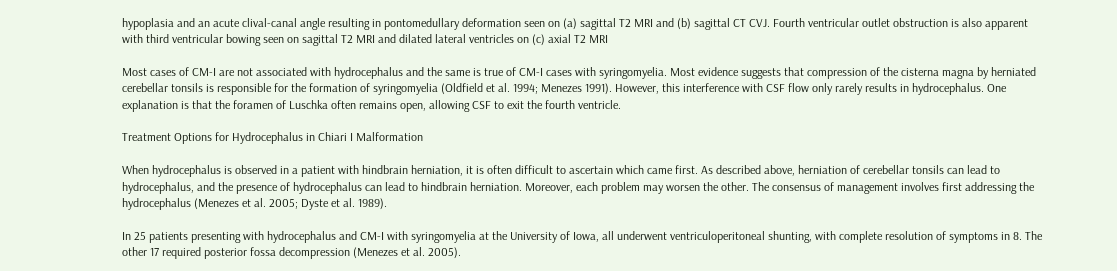hypoplasia and an acute clival-canal angle resulting in pontomedullary deformation seen on (a) sagittal T2 MRI and (b) sagittal CT CVJ. Fourth ventricular outlet obstruction is also apparent with third ventricular bowing seen on sagittal T2 MRI and dilated lateral ventricles on (c) axial T2 MRI

Most cases of CM-I are not associated with hydrocephalus and the same is true of CM-I cases with syringomyelia. Most evidence suggests that compression of the cisterna magna by herniated cerebellar tonsils is responsible for the formation of syringomyelia (Oldfield et al. 1994; Menezes 1991). However, this interference with CSF flow only rarely results in hydrocephalus. One explanation is that the foramen of Luschka often remains open, allowing CSF to exit the fourth ventricle.

Treatment Options for Hydrocephalus in Chiari I Malformation

When hydrocephalus is observed in a patient with hindbrain herniation, it is often difficult to ascertain which came first. As described above, herniation of cerebellar tonsils can lead to hydrocephalus, and the presence of hydrocephalus can lead to hindbrain herniation. Moreover, each problem may worsen the other. The consensus of management involves first addressing the hydrocephalus (Menezes et al. 2005; Dyste et al. 1989).

In 25 patients presenting with hydrocephalus and CM-I with syringomyelia at the University of Iowa, all underwent ventriculoperitoneal shunting, with complete resolution of symptoms in 8. The other 17 required posterior fossa decompression (Menezes et al. 2005).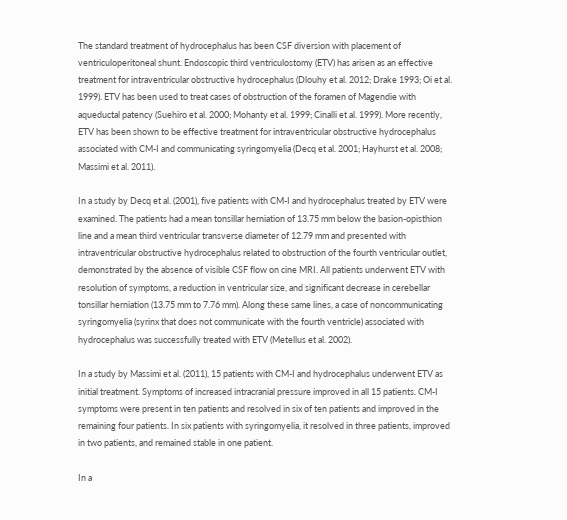The standard treatment of hydrocephalus has been CSF diversion with placement of ventriculoperitoneal shunt. Endoscopic third ventriculostomy (ETV) has arisen as an effective treatment for intraventricular obstructive hydrocephalus (Dlouhy et al. 2012; Drake 1993; Oi et al. 1999). ETV has been used to treat cases of obstruction of the foramen of Magendie with aqueductal patency (Suehiro et al. 2000; Mohanty et al. 1999; Cinalli et al. 1999). More recently, ETV has been shown to be effective treatment for intraventricular obstructive hydrocephalus associated with CM-I and communicating syringomyelia (Decq et al. 2001; Hayhurst et al. 2008; Massimi et al. 2011).

In a study by Decq et al. (2001), five patients with CM-I and hydrocephalus treated by ETV were examined. The patients had a mean tonsillar herniation of 13.75 mm below the basion-opisthion line and a mean third ventricular transverse diameter of 12.79 mm and presented with intraventricular obstructive hydrocephalus related to obstruction of the fourth ventricular outlet, demonstrated by the absence of visible CSF flow on cine MRI. All patients underwent ETV with resolution of symptoms, a reduction in ventricular size, and significant decrease in cerebellar tonsillar herniation (13.75 mm to 7.76 mm). Along these same lines, a case of noncommunicating syringomyelia (syrinx that does not communicate with the fourth ventricle) associated with hydrocephalus was successfully treated with ETV (Metellus et al. 2002).

In a study by Massimi et al. (2011), 15 patients with CM-I and hydrocephalus underwent ETV as initial treatment. Symptoms of increased intracranial pressure improved in all 15 patients. CM-I symptoms were present in ten patients and resolved in six of ten patients and improved in the remaining four patients. In six patients with syringomyelia, it resolved in three patients, improved in two patients, and remained stable in one patient.

In a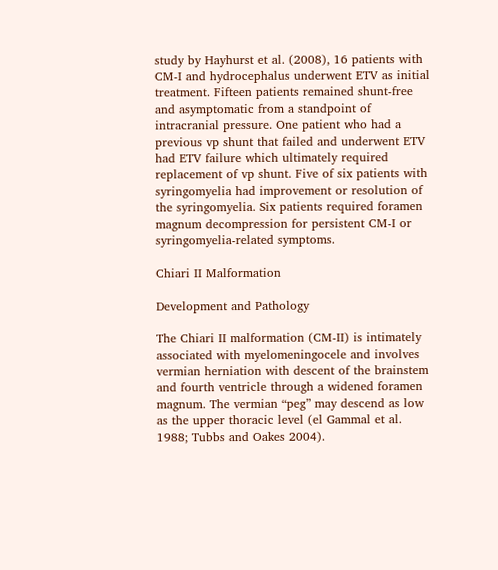study by Hayhurst et al. (2008), 16 patients with CM-I and hydrocephalus underwent ETV as initial treatment. Fifteen patients remained shunt-free and asymptomatic from a standpoint of intracranial pressure. One patient who had a previous vp shunt that failed and underwent ETV had ETV failure which ultimately required replacement of vp shunt. Five of six patients with syringomyelia had improvement or resolution of the syringomyelia. Six patients required foramen magnum decompression for persistent CM-I or syringomyelia-related symptoms.

Chiari II Malformation

Development and Pathology

The Chiari II malformation (CM-II) is intimately associated with myelomeningocele and involves vermian herniation with descent of the brainstem and fourth ventricle through a widened foramen magnum. The vermian “peg” may descend as low as the upper thoracic level (el Gammal et al. 1988; Tubbs and Oakes 2004).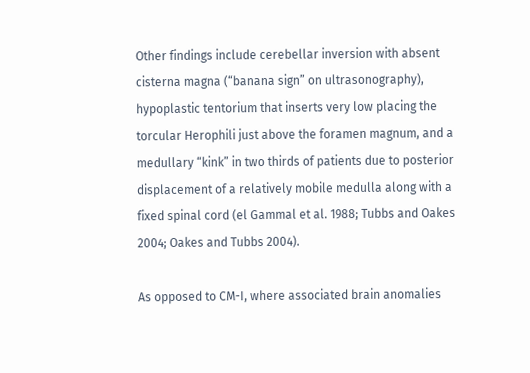Other findings include cerebellar inversion with absent cisterna magna (“banana sign” on ultrasonography), hypoplastic tentorium that inserts very low placing the torcular Herophili just above the foramen magnum, and a medullary “kink” in two thirds of patients due to posterior displacement of a relatively mobile medulla along with a fixed spinal cord (el Gammal et al. 1988; Tubbs and Oakes 2004; Oakes and Tubbs 2004).

As opposed to CM-I, where associated brain anomalies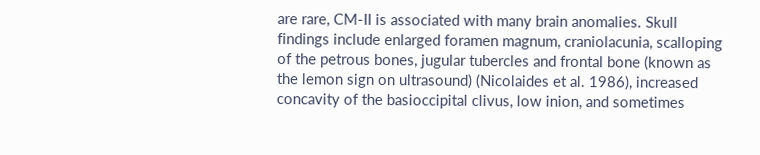are rare, CM-II is associated with many brain anomalies. Skull findings include enlarged foramen magnum, craniolacunia, scalloping of the petrous bones, jugular tubercles and frontal bone (known as the lemon sign on ultrasound) (Nicolaides et al. 1986), increased concavity of the basioccipital clivus, low inion, and sometimes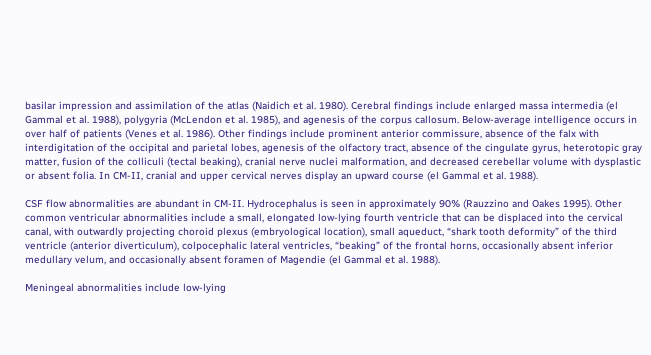basilar impression and assimilation of the atlas (Naidich et al. 1980). Cerebral findings include enlarged massa intermedia (el Gammal et al. 1988), polygyria (McLendon et al. 1985), and agenesis of the corpus callosum. Below-average intelligence occurs in over half of patients (Venes et al. 1986). Other findings include prominent anterior commissure, absence of the falx with interdigitation of the occipital and parietal lobes, agenesis of the olfactory tract, absence of the cingulate gyrus, heterotopic gray matter, fusion of the colliculi (tectal beaking), cranial nerve nuclei malformation, and decreased cerebellar volume with dysplastic or absent folia. In CM-II, cranial and upper cervical nerves display an upward course (el Gammal et al. 1988).

CSF flow abnormalities are abundant in CM-II. Hydrocephalus is seen in approximately 90% (Rauzzino and Oakes 1995). Other common ventricular abnormalities include a small, elongated low-lying fourth ventricle that can be displaced into the cervical canal, with outwardly projecting choroid plexus (embryological location), small aqueduct, “shark tooth deformity” of the third ventricle (anterior diverticulum), colpocephalic lateral ventricles, “beaking” of the frontal horns, occasionally absent inferior medullary velum, and occasionally absent foramen of Magendie (el Gammal et al. 1988).

Meningeal abnormalities include low-lying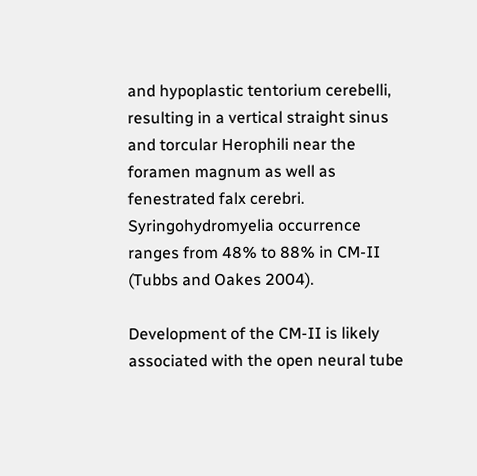and hypoplastic tentorium cerebelli, resulting in a vertical straight sinus and torcular Herophili near the foramen magnum as well as fenestrated falx cerebri. Syringohydromyelia occurrence ranges from 48% to 88% in CM-II (Tubbs and Oakes 2004).

Development of the CM-II is likely associated with the open neural tube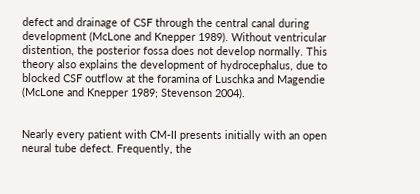defect and drainage of CSF through the central canal during development (McLone and Knepper 1989). Without ventricular distention, the posterior fossa does not develop normally. This theory also explains the development of hydrocephalus, due to blocked CSF outflow at the foramina of Luschka and Magendie (McLone and Knepper 1989; Stevenson 2004).


Nearly every patient with CM-II presents initially with an open neural tube defect. Frequently, the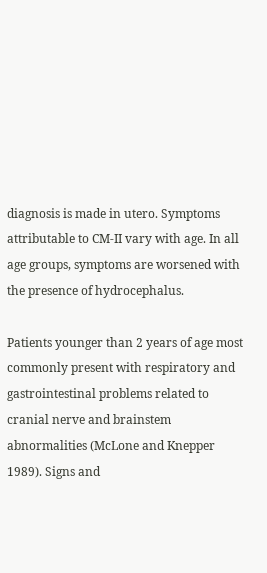diagnosis is made in utero. Symptoms attributable to CM-II vary with age. In all age groups, symptoms are worsened with the presence of hydrocephalus.

Patients younger than 2 years of age most commonly present with respiratory and gastrointestinal problems related to cranial nerve and brainstem abnormalities (McLone and Knepper 1989). Signs and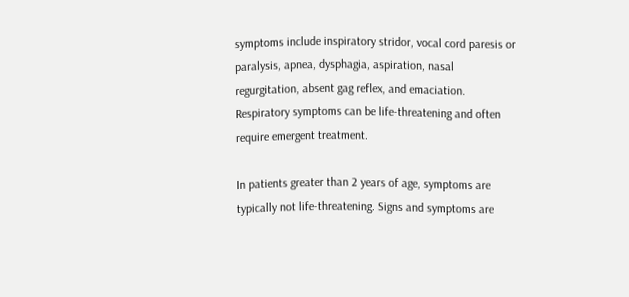symptoms include inspiratory stridor, vocal cord paresis or paralysis, apnea, dysphagia, aspiration, nasal regurgitation, absent gag reflex, and emaciation. Respiratory symptoms can be life-threatening and often require emergent treatment.

In patients greater than 2 years of age, symptoms are typically not life-threatening. Signs and symptoms are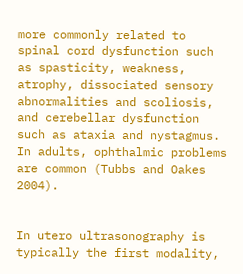more commonly related to spinal cord dysfunction such as spasticity, weakness, atrophy, dissociated sensory abnormalities and scoliosis, and cerebellar dysfunction such as ataxia and nystagmus. In adults, ophthalmic problems are common (Tubbs and Oakes 2004).


In utero ultrasonography is typically the first modality,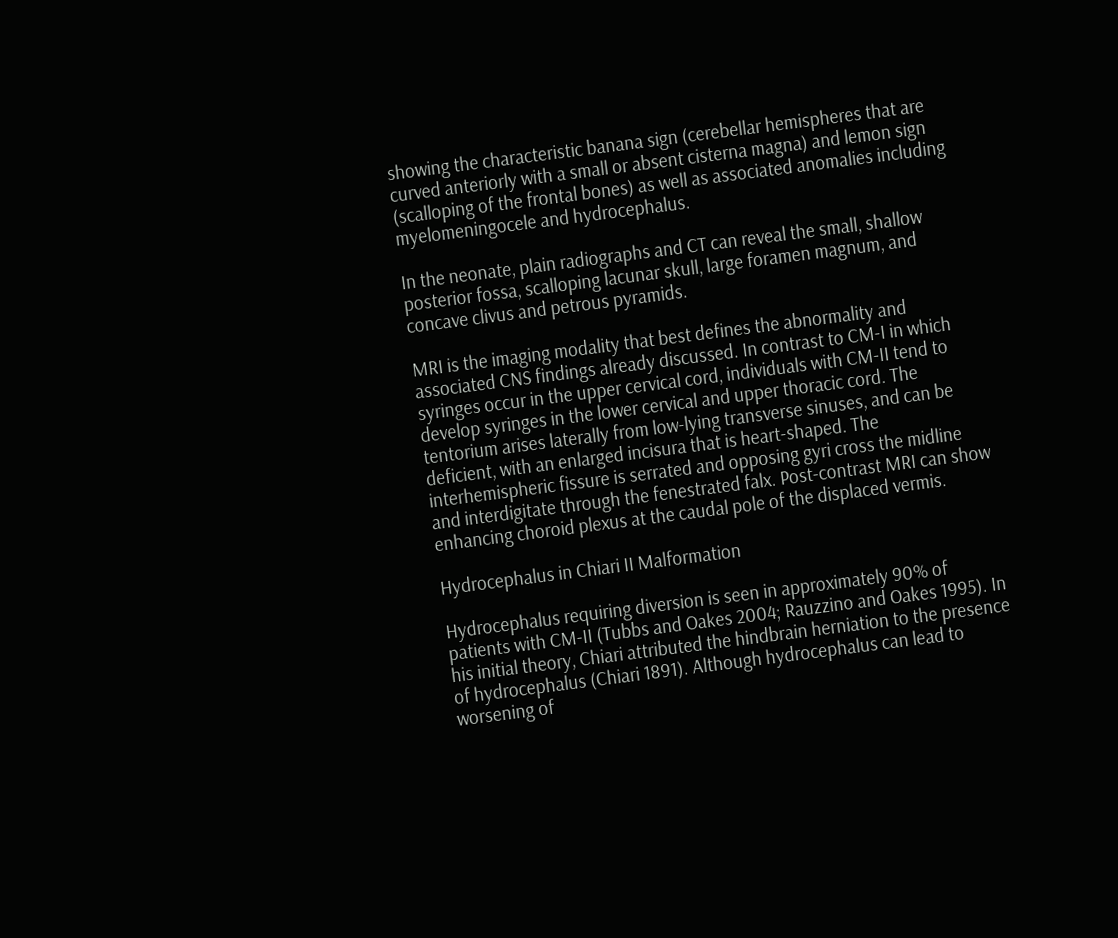showing the characteristic banana sign (cerebellar hemispheres that are curved anteriorly with a small or absent cisterna magna) and lemon sign (scalloping of the frontal bones) as well as associated anomalies including myelomeningocele and hydrocephalus.

In the neonate, plain radiographs and CT can reveal the small, shallow posterior fossa, scalloping lacunar skull, large foramen magnum, and concave clivus and petrous pyramids.

MRI is the imaging modality that best defines the abnormality and associated CNS findings already discussed. In contrast to CM-I in which syringes occur in the upper cervical cord, individuals with CM-II tend to develop syringes in the lower cervical and upper thoracic cord. The tentorium arises laterally from low-lying transverse sinuses, and can be deficient, with an enlarged incisura that is heart-shaped. The interhemispheric fissure is serrated and opposing gyri cross the midline and interdigitate through the fenestrated falx. Post-contrast MRI can show enhancing choroid plexus at the caudal pole of the displaced vermis.

Hydrocephalus in Chiari II Malformation

Hydrocephalus requiring diversion is seen in approximately 90% of patients with CM-II (Tubbs and Oakes 2004; Rauzzino and Oakes 1995). In his initial theory, Chiari attributed the hindbrain herniation to the presence of hydrocephalus (Chiari 1891). Although hydrocephalus can lead to worsening of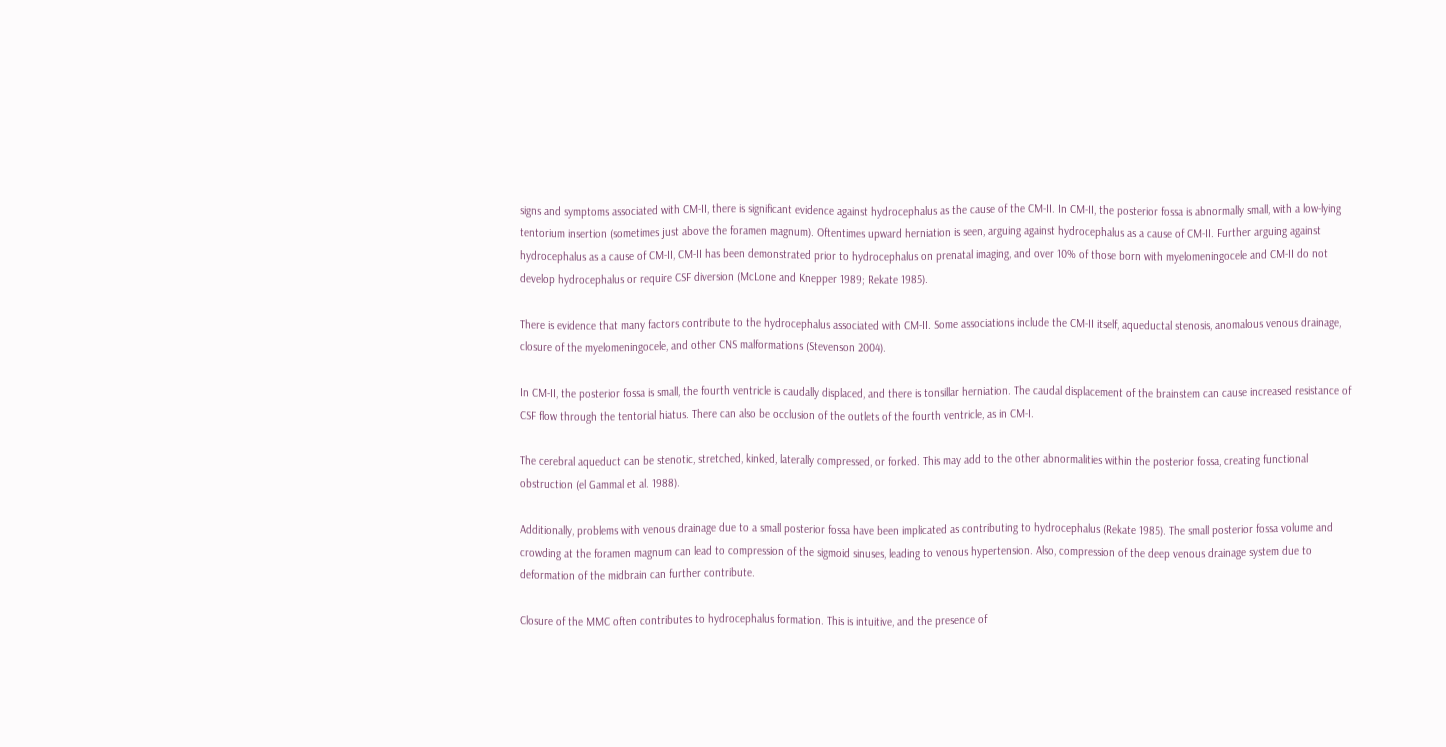signs and symptoms associated with CM-II, there is significant evidence against hydrocephalus as the cause of the CM-II. In CM-II, the posterior fossa is abnormally small, with a low-lying tentorium insertion (sometimes just above the foramen magnum). Oftentimes upward herniation is seen, arguing against hydrocephalus as a cause of CM-II. Further arguing against hydrocephalus as a cause of CM-II, CM-II has been demonstrated prior to hydrocephalus on prenatal imaging, and over 10% of those born with myelomeningocele and CM-II do not develop hydrocephalus or require CSF diversion (McLone and Knepper 1989; Rekate 1985).

There is evidence that many factors contribute to the hydrocephalus associated with CM-II. Some associations include the CM-II itself, aqueductal stenosis, anomalous venous drainage, closure of the myelomeningocele, and other CNS malformations (Stevenson 2004).

In CM-II, the posterior fossa is small, the fourth ventricle is caudally displaced, and there is tonsillar herniation. The caudal displacement of the brainstem can cause increased resistance of CSF flow through the tentorial hiatus. There can also be occlusion of the outlets of the fourth ventricle, as in CM-I.

The cerebral aqueduct can be stenotic, stretched, kinked, laterally compressed, or forked. This may add to the other abnormalities within the posterior fossa, creating functional obstruction (el Gammal et al. 1988).

Additionally, problems with venous drainage due to a small posterior fossa have been implicated as contributing to hydrocephalus (Rekate 1985). The small posterior fossa volume and crowding at the foramen magnum can lead to compression of the sigmoid sinuses, leading to venous hypertension. Also, compression of the deep venous drainage system due to deformation of the midbrain can further contribute.

Closure of the MMC often contributes to hydrocephalus formation. This is intuitive, and the presence of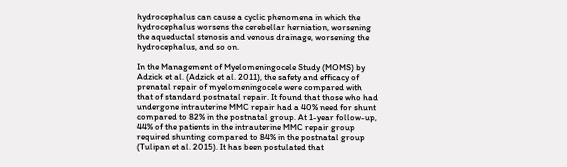hydrocephalus can cause a cyclic phenomena in which the hydrocephalus worsens the cerebellar herniation, worsening the aqueductal stenosis and venous drainage, worsening the hydrocephalus, and so on.

In the Management of Myelomeningocele Study (MOMS) by Adzick et al. (Adzick et al. 2011), the safety and efficacy of prenatal repair of myelomeningocele were compared with that of standard postnatal repair. It found that those who had undergone intrauterine MMC repair had a 40% need for shunt compared to 82% in the postnatal group. At 1-year follow-up, 44% of the patients in the intrauterine MMC repair group required shunting compared to 84% in the postnatal group (Tulipan et al. 2015). It has been postulated that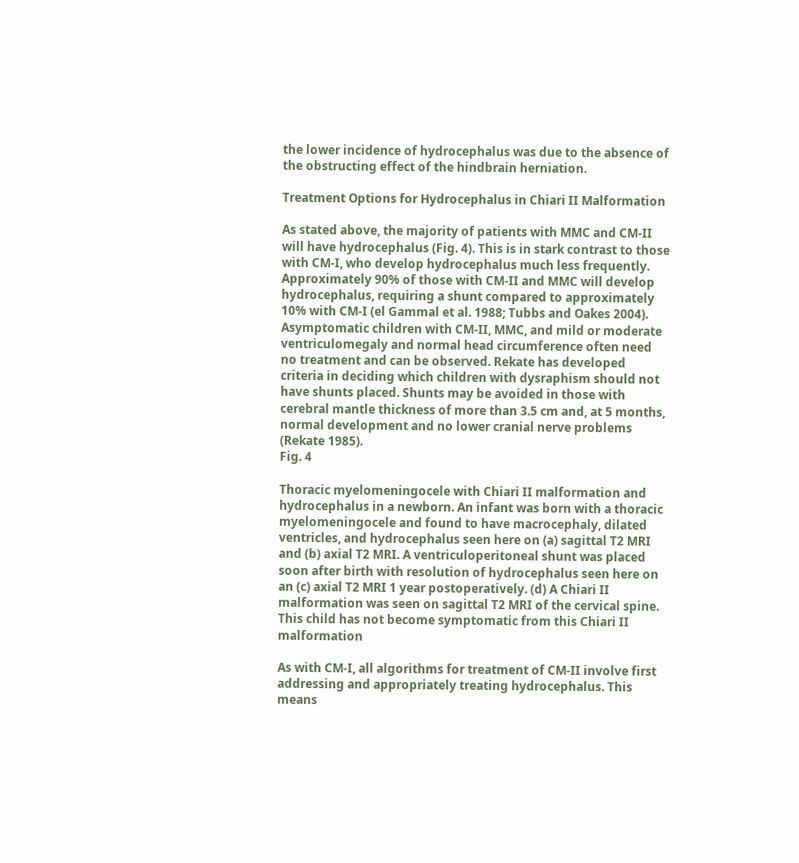the lower incidence of hydrocephalus was due to the absence of the obstructing effect of the hindbrain herniation.

Treatment Options for Hydrocephalus in Chiari II Malformation

As stated above, the majority of patients with MMC and CM-II will have hydrocephalus (Fig. 4). This is in stark contrast to those with CM-I, who develop hydrocephalus much less frequently. Approximately 90% of those with CM-II and MMC will develop hydrocephalus, requiring a shunt compared to approximately 10% with CM-I (el Gammal et al. 1988; Tubbs and Oakes 2004). Asymptomatic children with CM-II, MMC, and mild or moderate ventriculomegaly and normal head circumference often need no treatment and can be observed. Rekate has developed criteria in deciding which children with dysraphism should not have shunts placed. Shunts may be avoided in those with cerebral mantle thickness of more than 3.5 cm and, at 5 months, normal development and no lower cranial nerve problems (Rekate 1985).
Fig. 4

Thoracic myelomeningocele with Chiari II malformation and hydrocephalus in a newborn. An infant was born with a thoracic myelomeningocele and found to have macrocephaly, dilated ventricles, and hydrocephalus seen here on (a) sagittal T2 MRI and (b) axial T2 MRI. A ventriculoperitoneal shunt was placed soon after birth with resolution of hydrocephalus seen here on an (c) axial T2 MRI 1 year postoperatively. (d) A Chiari II malformation was seen on sagittal T2 MRI of the cervical spine. This child has not become symptomatic from this Chiari II malformation

As with CM-I, all algorithms for treatment of CM-II involve first addressing and appropriately treating hydrocephalus. This means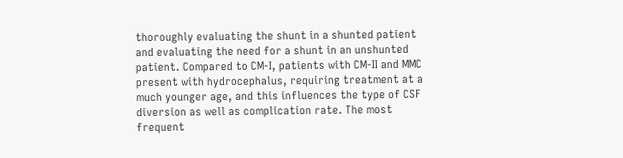thoroughly evaluating the shunt in a shunted patient and evaluating the need for a shunt in an unshunted patient. Compared to CM-I, patients with CM-II and MMC present with hydrocephalus, requiring treatment at a much younger age, and this influences the type of CSF diversion as well as complication rate. The most frequent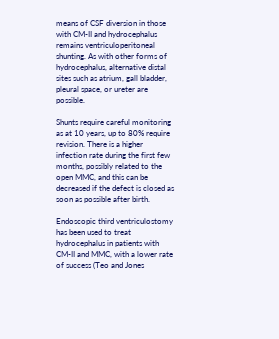means of CSF diversion in those with CM-II and hydrocephalus remains ventriculoperitoneal shunting. As with other forms of hydrocephalus, alternative distal sites such as atrium, gall bladder, pleural space, or ureter are possible.

Shunts require careful monitoring as at 10 years, up to 80% require revision. There is a higher infection rate during the first few months, possibly related to the open MMC, and this can be decreased if the defect is closed as soon as possible after birth.

Endoscopic third ventriculostomy has been used to treat hydrocephalus in patients with CM-II and MMC, with a lower rate of success (Teo and Jones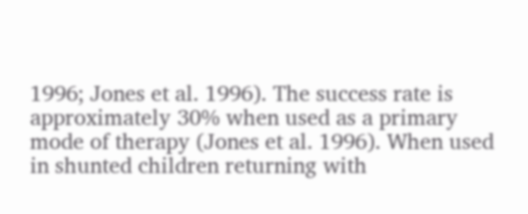1996; Jones et al. 1996). The success rate is approximately 30% when used as a primary mode of therapy (Jones et al. 1996). When used in shunted children returning with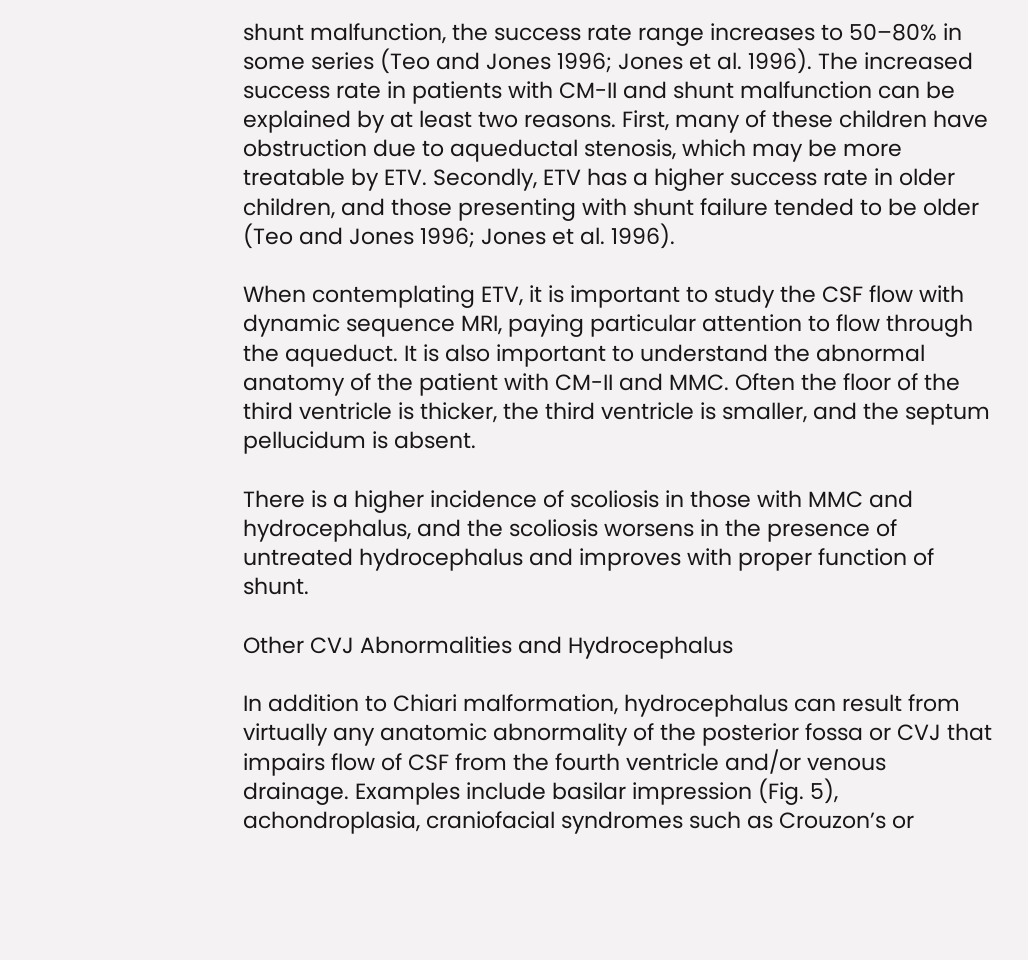shunt malfunction, the success rate range increases to 50–80% in some series (Teo and Jones 1996; Jones et al. 1996). The increased success rate in patients with CM-II and shunt malfunction can be explained by at least two reasons. First, many of these children have obstruction due to aqueductal stenosis, which may be more treatable by ETV. Secondly, ETV has a higher success rate in older children, and those presenting with shunt failure tended to be older (Teo and Jones 1996; Jones et al. 1996).

When contemplating ETV, it is important to study the CSF flow with dynamic sequence MRI, paying particular attention to flow through the aqueduct. It is also important to understand the abnormal anatomy of the patient with CM-II and MMC. Often the floor of the third ventricle is thicker, the third ventricle is smaller, and the septum pellucidum is absent.

There is a higher incidence of scoliosis in those with MMC and hydrocephalus, and the scoliosis worsens in the presence of untreated hydrocephalus and improves with proper function of shunt.

Other CVJ Abnormalities and Hydrocephalus

In addition to Chiari malformation, hydrocephalus can result from virtually any anatomic abnormality of the posterior fossa or CVJ that impairs flow of CSF from the fourth ventricle and/or venous drainage. Examples include basilar impression (Fig. 5), achondroplasia, craniofacial syndromes such as Crouzon’s or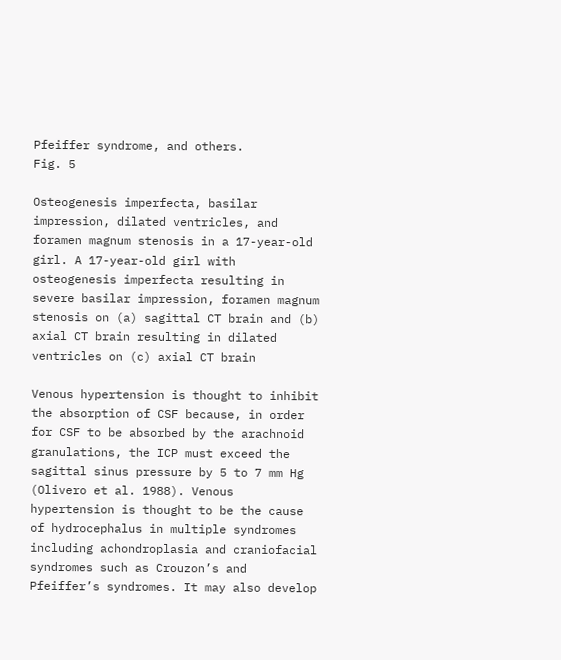Pfeiffer syndrome, and others.
Fig. 5

Osteogenesis imperfecta, basilar impression, dilated ventricles, and foramen magnum stenosis in a 17-year-old girl. A 17-year-old girl with osteogenesis imperfecta resulting in severe basilar impression, foramen magnum stenosis on (a) sagittal CT brain and (b) axial CT brain resulting in dilated ventricles on (c) axial CT brain

Venous hypertension is thought to inhibit the absorption of CSF because, in order for CSF to be absorbed by the arachnoid granulations, the ICP must exceed the sagittal sinus pressure by 5 to 7 mm Hg (Olivero et al. 1988). Venous hypertension is thought to be the cause of hydrocephalus in multiple syndromes including achondroplasia and craniofacial syndromes such as Crouzon’s and Pfeiffer’s syndromes. It may also develop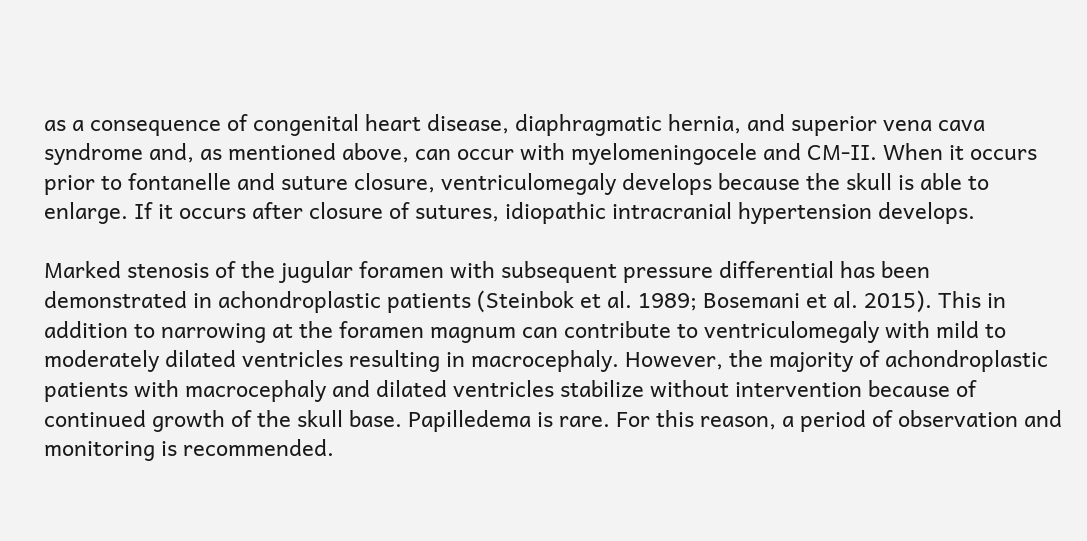as a consequence of congenital heart disease, diaphragmatic hernia, and superior vena cava syndrome and, as mentioned above, can occur with myelomeningocele and CM-II. When it occurs prior to fontanelle and suture closure, ventriculomegaly develops because the skull is able to enlarge. If it occurs after closure of sutures, idiopathic intracranial hypertension develops.

Marked stenosis of the jugular foramen with subsequent pressure differential has been demonstrated in achondroplastic patients (Steinbok et al. 1989; Bosemani et al. 2015). This in addition to narrowing at the foramen magnum can contribute to ventriculomegaly with mild to moderately dilated ventricles resulting in macrocephaly. However, the majority of achondroplastic patients with macrocephaly and dilated ventricles stabilize without intervention because of continued growth of the skull base. Papilledema is rare. For this reason, a period of observation and monitoring is recommended.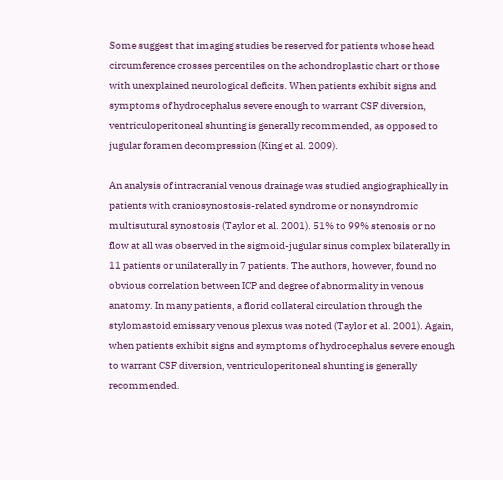Some suggest that imaging studies be reserved for patients whose head circumference crosses percentiles on the achondroplastic chart or those with unexplained neurological deficits. When patients exhibit signs and symptoms of hydrocephalus severe enough to warrant CSF diversion, ventriculoperitoneal shunting is generally recommended, as opposed to jugular foramen decompression (King et al. 2009).

An analysis of intracranial venous drainage was studied angiographically in patients with craniosynostosis-related syndrome or nonsyndromic multisutural synostosis (Taylor et al. 2001). 51% to 99% stenosis or no flow at all was observed in the sigmoid-jugular sinus complex bilaterally in 11 patients or unilaterally in 7 patients. The authors, however, found no obvious correlation between ICP and degree of abnormality in venous anatomy. In many patients, a florid collateral circulation through the stylomastoid emissary venous plexus was noted (Taylor et al. 2001). Again, when patients exhibit signs and symptoms of hydrocephalus severe enough to warrant CSF diversion, ventriculoperitoneal shunting is generally recommended.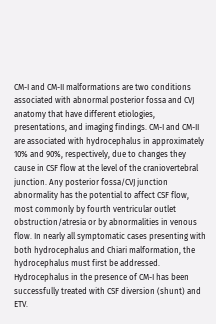CM-I and CM-II malformations are two conditions associated with abnormal posterior fossa and CVJ anatomy that have different etiologies, presentations, and imaging findings. CM-I and CM-II are associated with hydrocephalus in approximately 10% and 90%, respectively, due to changes they cause in CSF flow at the level of the craniovertebral junction. Any posterior fossa/CVJ junction abnormality has the potential to affect CSF flow, most commonly by fourth ventricular outlet obstruction/atresia or by abnormalities in venous flow. In nearly all symptomatic cases presenting with both hydrocephalus and Chiari malformation, the hydrocephalus must first be addressed. Hydrocephalus in the presence of CM-I has been successfully treated with CSF diversion (shunt) and ETV.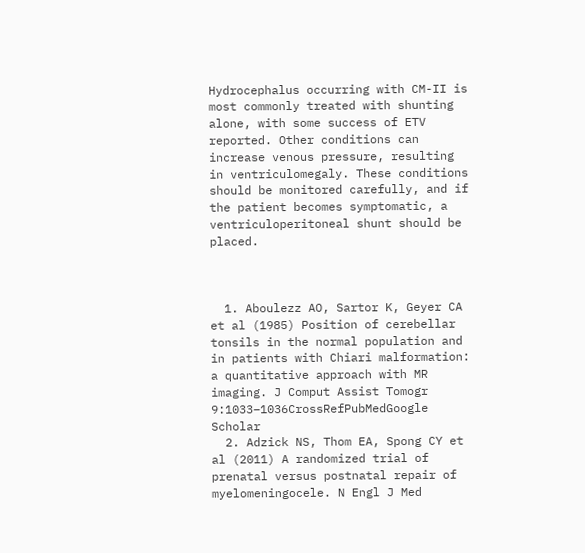Hydrocephalus occurring with CM-II is most commonly treated with shunting alone, with some success of ETV reported. Other conditions can increase venous pressure, resulting in ventriculomegaly. These conditions should be monitored carefully, and if the patient becomes symptomatic, a ventriculoperitoneal shunt should be placed.



  1. Aboulezz AO, Sartor K, Geyer CA et al (1985) Position of cerebellar tonsils in the normal population and in patients with Chiari malformation: a quantitative approach with MR imaging. J Comput Assist Tomogr 9:1033–1036CrossRefPubMedGoogle Scholar
  2. Adzick NS, Thom EA, Spong CY et al (2011) A randomized trial of prenatal versus postnatal repair of myelomeningocele. N Engl J Med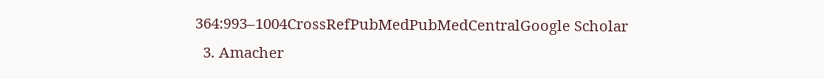364:993–1004CrossRefPubMedPubMedCentralGoogle Scholar
  3. Amacher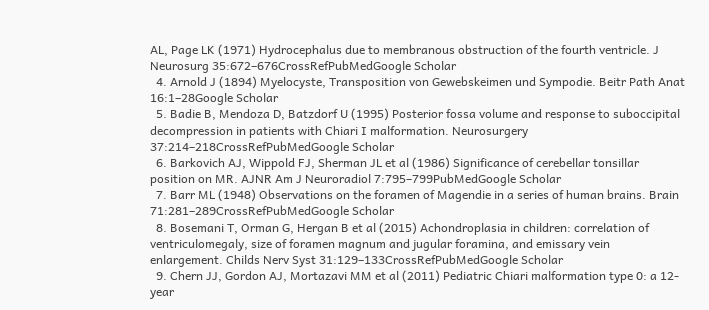AL, Page LK (1971) Hydrocephalus due to membranous obstruction of the fourth ventricle. J Neurosurg 35:672–676CrossRefPubMedGoogle Scholar
  4. Arnold J (1894) Myelocyste, Transposition von Gewebskeimen und Sympodie. Beitr Path Anat 16:1–28Google Scholar
  5. Badie B, Mendoza D, Batzdorf U (1995) Posterior fossa volume and response to suboccipital decompression in patients with Chiari I malformation. Neurosurgery 37:214–218CrossRefPubMedGoogle Scholar
  6. Barkovich AJ, Wippold FJ, Sherman JL et al (1986) Significance of cerebellar tonsillar position on MR. AJNR Am J Neuroradiol 7:795–799PubMedGoogle Scholar
  7. Barr ML (1948) Observations on the foramen of Magendie in a series of human brains. Brain 71:281–289CrossRefPubMedGoogle Scholar
  8. Bosemani T, Orman G, Hergan B et al (2015) Achondroplasia in children: correlation of ventriculomegaly, size of foramen magnum and jugular foramina, and emissary vein enlargement. Childs Nerv Syst 31:129–133CrossRefPubMedGoogle Scholar
  9. Chern JJ, Gordon AJ, Mortazavi MM et al (2011) Pediatric Chiari malformation type 0: a 12-year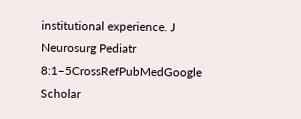institutional experience. J Neurosurg Pediatr 8:1–5CrossRefPubMedGoogle Scholar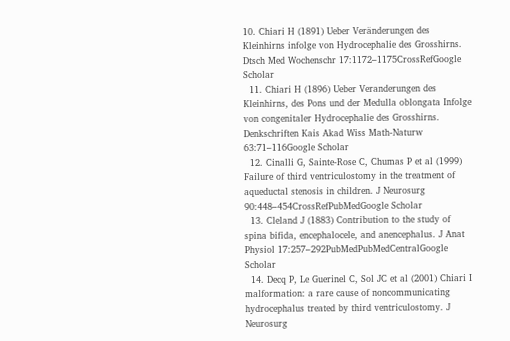10. Chiari H (1891) Ueber Veränderungen des Kleinhirns infolge von Hydrocephalie des Grosshirns. Dtsch Med Wochenschr 17:1172–1175CrossRefGoogle Scholar
  11. Chiari H (1896) Ueber Veranderungen des Kleinhirns, des Pons und der Medulla oblongata Infolge von congenitaler Hydrocephalie des Grosshirns. Denkschriften Kais Akad Wiss Math-Naturw 63:71–116Google Scholar
  12. Cinalli G, Sainte-Rose C, Chumas P et al (1999) Failure of third ventriculostomy in the treatment of aqueductal stenosis in children. J Neurosurg 90:448–454CrossRefPubMedGoogle Scholar
  13. Cleland J (1883) Contribution to the study of spina bifida, encephalocele, and anencephalus. J Anat Physiol 17:257–292PubMedPubMedCentralGoogle Scholar
  14. Decq P, Le Guerinel C, Sol JC et al (2001) Chiari I malformation: a rare cause of noncommunicating hydrocephalus treated by third ventriculostomy. J Neurosurg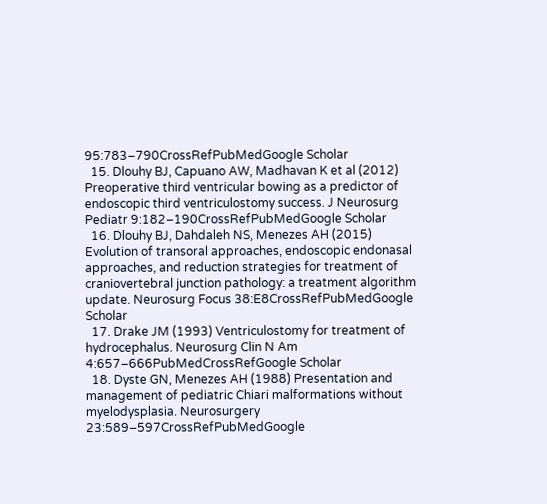95:783–790CrossRefPubMedGoogle Scholar
  15. Dlouhy BJ, Capuano AW, Madhavan K et al (2012) Preoperative third ventricular bowing as a predictor of endoscopic third ventriculostomy success. J Neurosurg Pediatr 9:182–190CrossRefPubMedGoogle Scholar
  16. Dlouhy BJ, Dahdaleh NS, Menezes AH (2015) Evolution of transoral approaches, endoscopic endonasal approaches, and reduction strategies for treatment of craniovertebral junction pathology: a treatment algorithm update. Neurosurg Focus 38:E8CrossRefPubMedGoogle Scholar
  17. Drake JM (1993) Ventriculostomy for treatment of hydrocephalus. Neurosurg Clin N Am 4:657–666PubMedCrossRefGoogle Scholar
  18. Dyste GN, Menezes AH (1988) Presentation and management of pediatric Chiari malformations without myelodysplasia. Neurosurgery 23:589–597CrossRefPubMedGoogle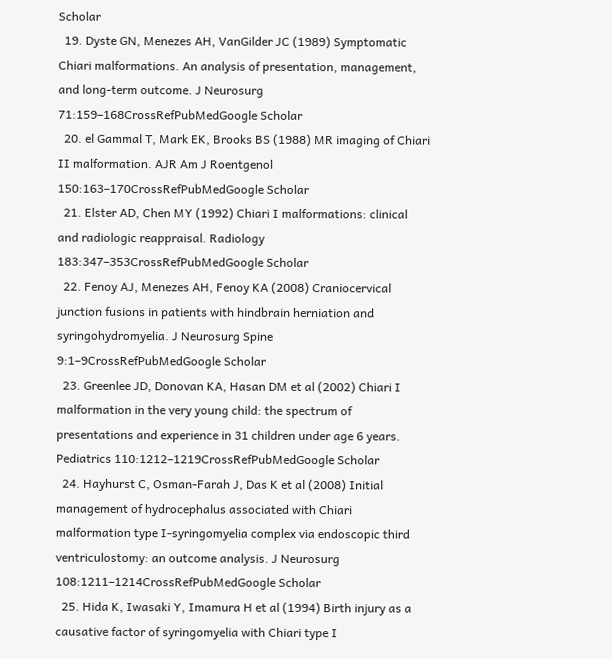Scholar
  19. Dyste GN, Menezes AH, VanGilder JC (1989) Symptomatic Chiari malformations. An analysis of presentation, management, and long-term outcome. J Neurosurg 71:159–168CrossRefPubMedGoogle Scholar
  20. el Gammal T, Mark EK, Brooks BS (1988) MR imaging of Chiari II malformation. AJR Am J Roentgenol 150:163–170CrossRefPubMedGoogle Scholar
  21. Elster AD, Chen MY (1992) Chiari I malformations: clinical and radiologic reappraisal. Radiology 183:347–353CrossRefPubMedGoogle Scholar
  22. Fenoy AJ, Menezes AH, Fenoy KA (2008) Craniocervical junction fusions in patients with hindbrain herniation and syringohydromyelia. J Neurosurg Spine 9:1–9CrossRefPubMedGoogle Scholar
  23. Greenlee JD, Donovan KA, Hasan DM et al (2002) Chiari I malformation in the very young child: the spectrum of presentations and experience in 31 children under age 6 years. Pediatrics 110:1212–1219CrossRefPubMedGoogle Scholar
  24. Hayhurst C, Osman-Farah J, Das K et al (2008) Initial management of hydrocephalus associated with Chiari malformation type I-syringomyelia complex via endoscopic third ventriculostomy: an outcome analysis. J Neurosurg 108:1211–1214CrossRefPubMedGoogle Scholar
  25. Hida K, Iwasaki Y, Imamura H et al (1994) Birth injury as a causative factor of syringomyelia with Chiari type I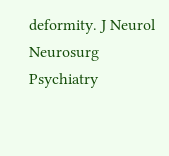deformity. J Neurol Neurosurg Psychiatry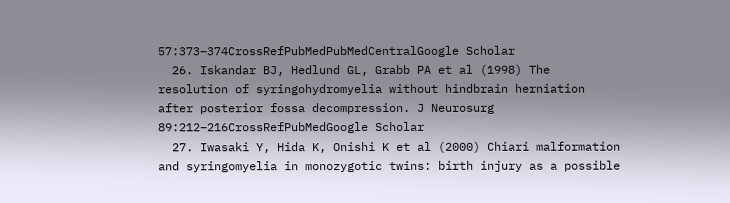57:373–374CrossRefPubMedPubMedCentralGoogle Scholar
  26. Iskandar BJ, Hedlund GL, Grabb PA et al (1998) The resolution of syringohydromyelia without hindbrain herniation after posterior fossa decompression. J Neurosurg 89:212–216CrossRefPubMedGoogle Scholar
  27. Iwasaki Y, Hida K, Onishi K et al (2000) Chiari malformation and syringomyelia in monozygotic twins: birth injury as a possible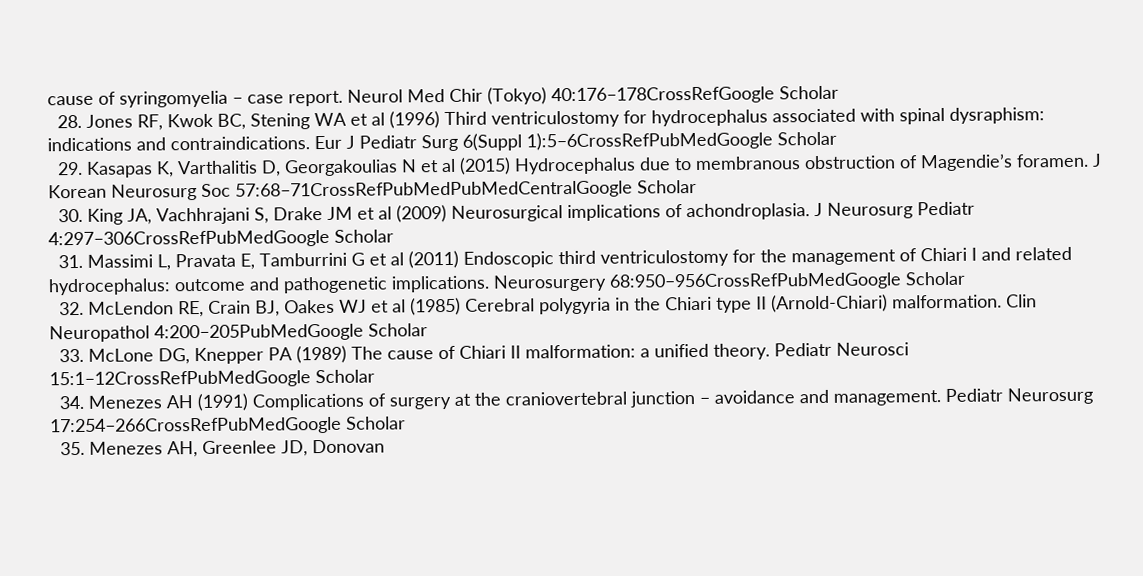cause of syringomyelia – case report. Neurol Med Chir (Tokyo) 40:176–178CrossRefGoogle Scholar
  28. Jones RF, Kwok BC, Stening WA et al (1996) Third ventriculostomy for hydrocephalus associated with spinal dysraphism: indications and contraindications. Eur J Pediatr Surg 6(Suppl 1):5–6CrossRefPubMedGoogle Scholar
  29. Kasapas K, Varthalitis D, Georgakoulias N et al (2015) Hydrocephalus due to membranous obstruction of Magendie’s foramen. J Korean Neurosurg Soc 57:68–71CrossRefPubMedPubMedCentralGoogle Scholar
  30. King JA, Vachhrajani S, Drake JM et al (2009) Neurosurgical implications of achondroplasia. J Neurosurg Pediatr 4:297–306CrossRefPubMedGoogle Scholar
  31. Massimi L, Pravata E, Tamburrini G et al (2011) Endoscopic third ventriculostomy for the management of Chiari I and related hydrocephalus: outcome and pathogenetic implications. Neurosurgery 68:950–956CrossRefPubMedGoogle Scholar
  32. McLendon RE, Crain BJ, Oakes WJ et al (1985) Cerebral polygyria in the Chiari type II (Arnold-Chiari) malformation. Clin Neuropathol 4:200–205PubMedGoogle Scholar
  33. McLone DG, Knepper PA (1989) The cause of Chiari II malformation: a unified theory. Pediatr Neurosci 15:1–12CrossRefPubMedGoogle Scholar
  34. Menezes AH (1991) Complications of surgery at the craniovertebral junction – avoidance and management. Pediatr Neurosurg 17:254–266CrossRefPubMedGoogle Scholar
  35. Menezes AH, Greenlee JD, Donovan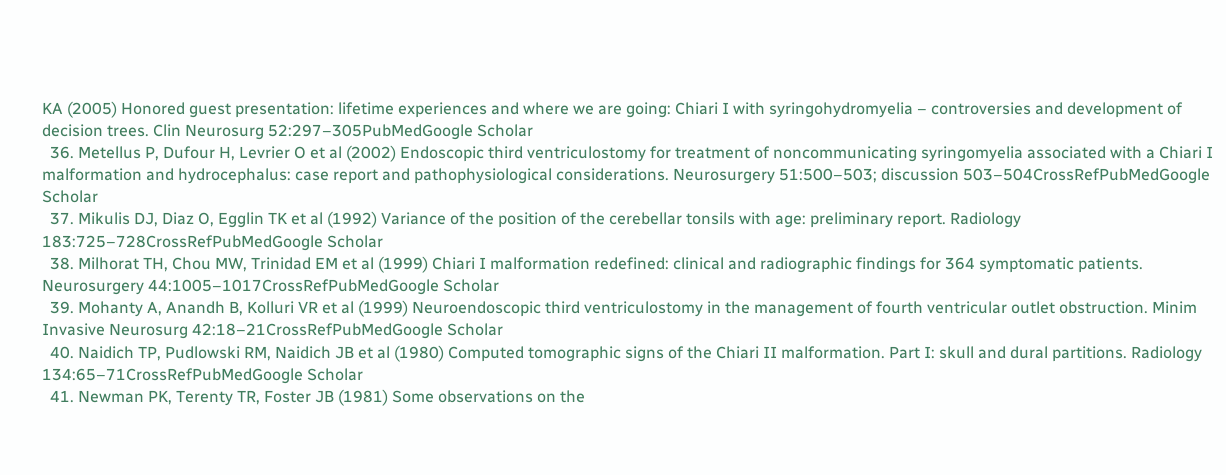KA (2005) Honored guest presentation: lifetime experiences and where we are going: Chiari I with syringohydromyelia – controversies and development of decision trees. Clin Neurosurg 52:297–305PubMedGoogle Scholar
  36. Metellus P, Dufour H, Levrier O et al (2002) Endoscopic third ventriculostomy for treatment of noncommunicating syringomyelia associated with a Chiari I malformation and hydrocephalus: case report and pathophysiological considerations. Neurosurgery 51:500–503; discussion 503–504CrossRefPubMedGoogle Scholar
  37. Mikulis DJ, Diaz O, Egglin TK et al (1992) Variance of the position of the cerebellar tonsils with age: preliminary report. Radiology 183:725–728CrossRefPubMedGoogle Scholar
  38. Milhorat TH, Chou MW, Trinidad EM et al (1999) Chiari I malformation redefined: clinical and radiographic findings for 364 symptomatic patients. Neurosurgery 44:1005–1017CrossRefPubMedGoogle Scholar
  39. Mohanty A, Anandh B, Kolluri VR et al (1999) Neuroendoscopic third ventriculostomy in the management of fourth ventricular outlet obstruction. Minim Invasive Neurosurg 42:18–21CrossRefPubMedGoogle Scholar
  40. Naidich TP, Pudlowski RM, Naidich JB et al (1980) Computed tomographic signs of the Chiari II malformation. Part I: skull and dural partitions. Radiology 134:65–71CrossRefPubMedGoogle Scholar
  41. Newman PK, Terenty TR, Foster JB (1981) Some observations on the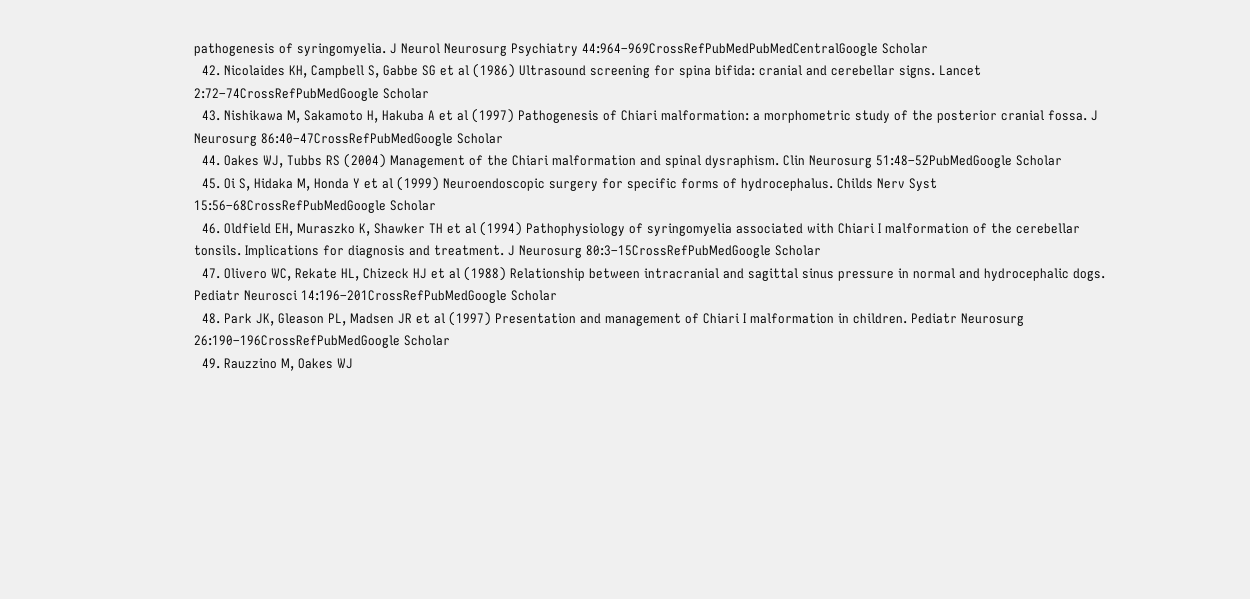pathogenesis of syringomyelia. J Neurol Neurosurg Psychiatry 44:964–969CrossRefPubMedPubMedCentralGoogle Scholar
  42. Nicolaides KH, Campbell S, Gabbe SG et al (1986) Ultrasound screening for spina bifida: cranial and cerebellar signs. Lancet 2:72–74CrossRefPubMedGoogle Scholar
  43. Nishikawa M, Sakamoto H, Hakuba A et al (1997) Pathogenesis of Chiari malformation: a morphometric study of the posterior cranial fossa. J Neurosurg 86:40–47CrossRefPubMedGoogle Scholar
  44. Oakes WJ, Tubbs RS (2004) Management of the Chiari malformation and spinal dysraphism. Clin Neurosurg 51:48–52PubMedGoogle Scholar
  45. Oi S, Hidaka M, Honda Y et al (1999) Neuroendoscopic surgery for specific forms of hydrocephalus. Childs Nerv Syst 15:56–68CrossRefPubMedGoogle Scholar
  46. Oldfield EH, Muraszko K, Shawker TH et al (1994) Pathophysiology of syringomyelia associated with Chiari I malformation of the cerebellar tonsils. Implications for diagnosis and treatment. J Neurosurg 80:3–15CrossRefPubMedGoogle Scholar
  47. Olivero WC, Rekate HL, Chizeck HJ et al (1988) Relationship between intracranial and sagittal sinus pressure in normal and hydrocephalic dogs. Pediatr Neurosci 14:196–201CrossRefPubMedGoogle Scholar
  48. Park JK, Gleason PL, Madsen JR et al (1997) Presentation and management of Chiari I malformation in children. Pediatr Neurosurg 26:190–196CrossRefPubMedGoogle Scholar
  49. Rauzzino M, Oakes WJ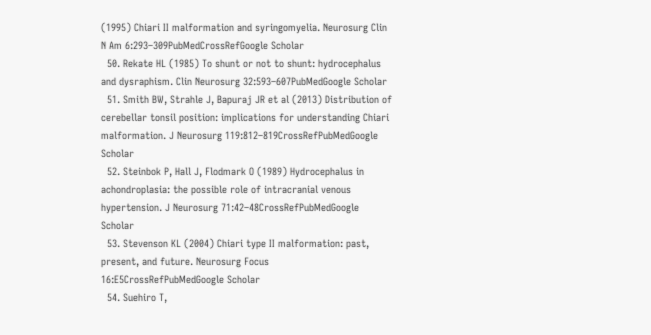(1995) Chiari II malformation and syringomyelia. Neurosurg Clin N Am 6:293–309PubMedCrossRefGoogle Scholar
  50. Rekate HL (1985) To shunt or not to shunt: hydrocephalus and dysraphism. Clin Neurosurg 32:593–607PubMedGoogle Scholar
  51. Smith BW, Strahle J, Bapuraj JR et al (2013) Distribution of cerebellar tonsil position: implications for understanding Chiari malformation. J Neurosurg 119:812–819CrossRefPubMedGoogle Scholar
  52. Steinbok P, Hall J, Flodmark O (1989) Hydrocephalus in achondroplasia: the possible role of intracranial venous hypertension. J Neurosurg 71:42–48CrossRefPubMedGoogle Scholar
  53. Stevenson KL (2004) Chiari type II malformation: past, present, and future. Neurosurg Focus 16:E5CrossRefPubMedGoogle Scholar
  54. Suehiro T,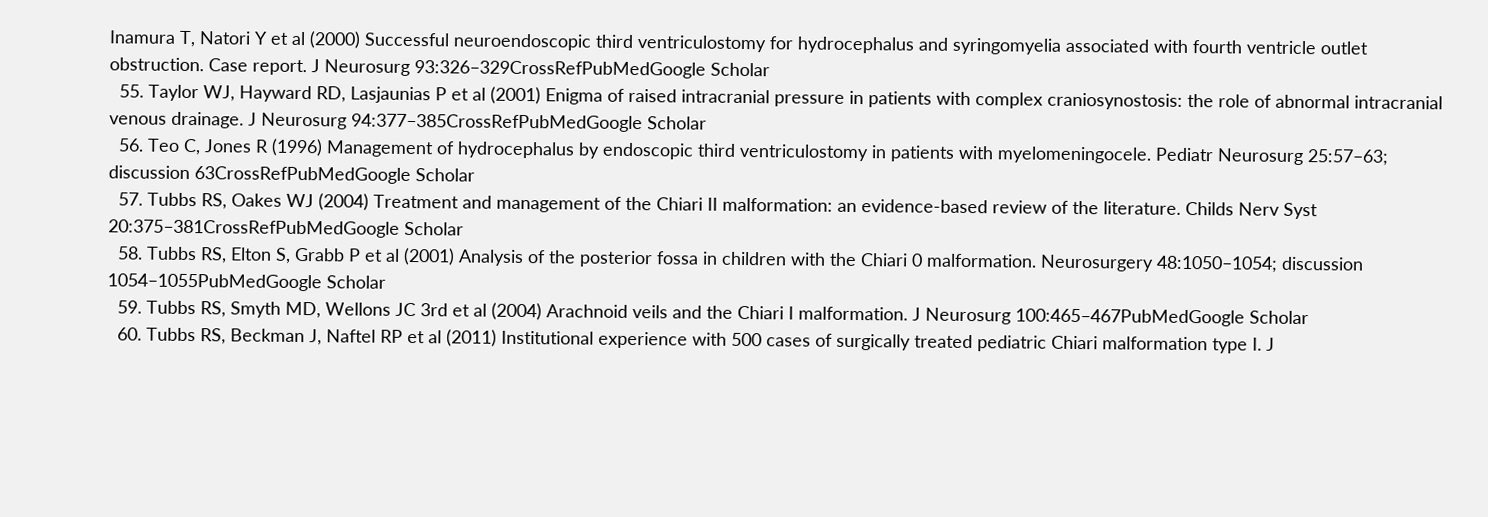Inamura T, Natori Y et al (2000) Successful neuroendoscopic third ventriculostomy for hydrocephalus and syringomyelia associated with fourth ventricle outlet obstruction. Case report. J Neurosurg 93:326–329CrossRefPubMedGoogle Scholar
  55. Taylor WJ, Hayward RD, Lasjaunias P et al (2001) Enigma of raised intracranial pressure in patients with complex craniosynostosis: the role of abnormal intracranial venous drainage. J Neurosurg 94:377–385CrossRefPubMedGoogle Scholar
  56. Teo C, Jones R (1996) Management of hydrocephalus by endoscopic third ventriculostomy in patients with myelomeningocele. Pediatr Neurosurg 25:57–63; discussion 63CrossRefPubMedGoogle Scholar
  57. Tubbs RS, Oakes WJ (2004) Treatment and management of the Chiari II malformation: an evidence-based review of the literature. Childs Nerv Syst 20:375–381CrossRefPubMedGoogle Scholar
  58. Tubbs RS, Elton S, Grabb P et al (2001) Analysis of the posterior fossa in children with the Chiari 0 malformation. Neurosurgery 48:1050–1054; discussion 1054–1055PubMedGoogle Scholar
  59. Tubbs RS, Smyth MD, Wellons JC 3rd et al (2004) Arachnoid veils and the Chiari I malformation. J Neurosurg 100:465–467PubMedGoogle Scholar
  60. Tubbs RS, Beckman J, Naftel RP et al (2011) Institutional experience with 500 cases of surgically treated pediatric Chiari malformation type I. J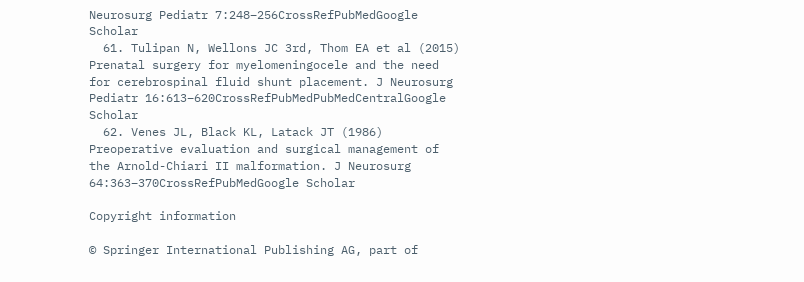Neurosurg Pediatr 7:248–256CrossRefPubMedGoogle Scholar
  61. Tulipan N, Wellons JC 3rd, Thom EA et al (2015) Prenatal surgery for myelomeningocele and the need for cerebrospinal fluid shunt placement. J Neurosurg Pediatr 16:613–620CrossRefPubMedPubMedCentralGoogle Scholar
  62. Venes JL, Black KL, Latack JT (1986) Preoperative evaluation and surgical management of the Arnold-Chiari II malformation. J Neurosurg 64:363–370CrossRefPubMedGoogle Scholar

Copyright information

© Springer International Publishing AG, part of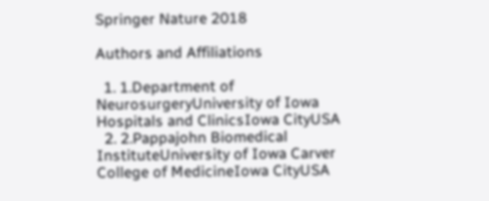Springer Nature 2018

Authors and Affiliations

  1. 1.Department of NeurosurgeryUniversity of Iowa Hospitals and ClinicsIowa CityUSA
  2. 2.Pappajohn Biomedical InstituteUniversity of Iowa Carver College of MedicineIowa CityUSA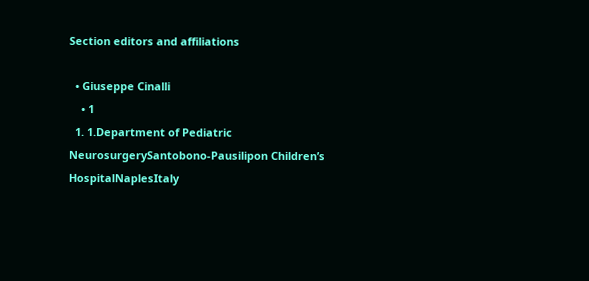Section editors and affiliations

  • Giuseppe Cinalli
    • 1
  1. 1.Department of Pediatric NeurosurgerySantobono-Pausilipon Children’s HospitalNaplesItaly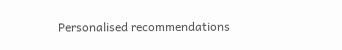Personalised recommendations